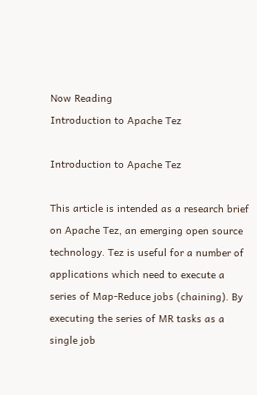Now Reading
Introduction to Apache Tez

Introduction to Apache Tez

This article is intended as a research brief on Apache Tez, an emerging open source technology. Tez is useful for a number of applications which need to execute a series of Map-Reduce jobs (chaining). By executing the series of MR tasks as a single job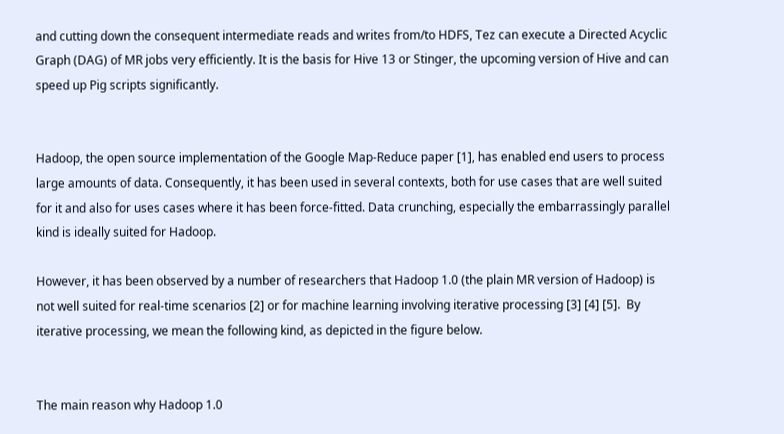and cutting down the consequent intermediate reads and writes from/to HDFS, Tez can execute a Directed Acyclic Graph (DAG) of MR jobs very efficiently. It is the basis for Hive 13 or Stinger, the upcoming version of Hive and can speed up Pig scripts significantly.


Hadoop, the open source implementation of the Google Map-Reduce paper [1], has enabled end users to process large amounts of data. Consequently, it has been used in several contexts, both for use cases that are well suited for it and also for uses cases where it has been force-fitted. Data crunching, especially the embarrassingly parallel kind is ideally suited for Hadoop.

However, it has been observed by a number of researchers that Hadoop 1.0 (the plain MR version of Hadoop) is not well suited for real-time scenarios [2] or for machine learning involving iterative processing [3] [4] [5].  By iterative processing, we mean the following kind, as depicted in the figure below.


The main reason why Hadoop 1.0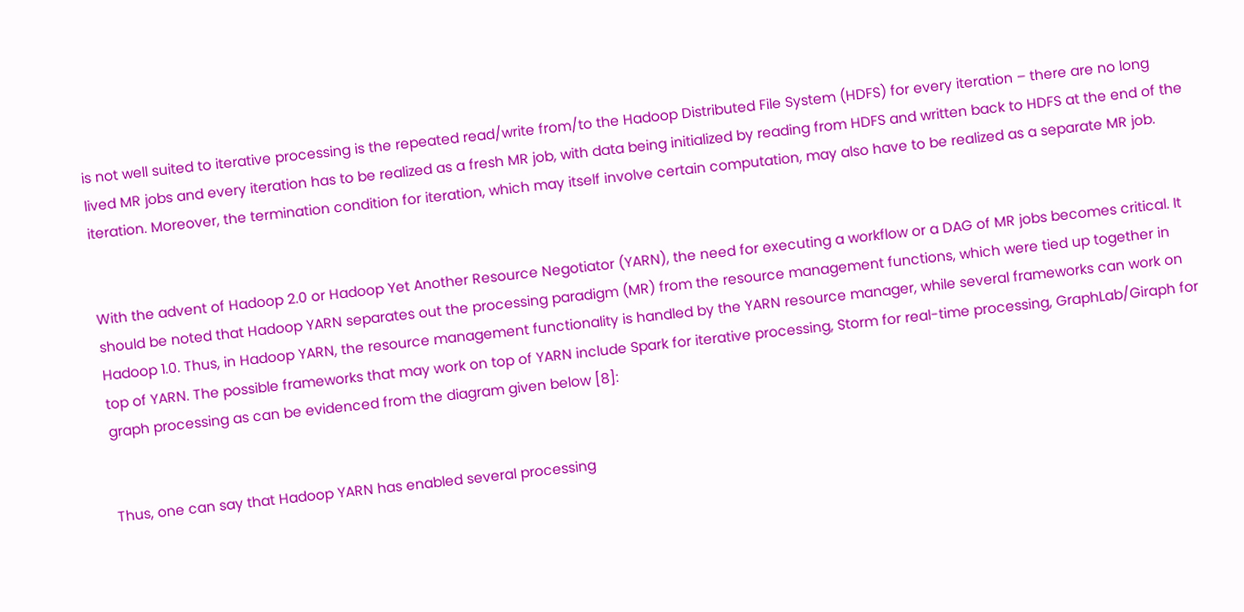is not well suited to iterative processing is the repeated read/write from/to the Hadoop Distributed File System (HDFS) for every iteration – there are no long lived MR jobs and every iteration has to be realized as a fresh MR job, with data being initialized by reading from HDFS and written back to HDFS at the end of the iteration. Moreover, the termination condition for iteration, which may itself involve certain computation, may also have to be realized as a separate MR job.


With the advent of Hadoop 2.0 or Hadoop Yet Another Resource Negotiator (YARN), the need for executing a workflow or a DAG of MR jobs becomes critical. It should be noted that Hadoop YARN separates out the processing paradigm (MR) from the resource management functions, which were tied up together in Hadoop 1.0. Thus, in Hadoop YARN, the resource management functionality is handled by the YARN resource manager, while several frameworks can work on top of YARN. The possible frameworks that may work on top of YARN include Spark for iterative processing, Storm for real-time processing, GraphLab/Giraph for graph processing as can be evidenced from the diagram given below [8]:


Thus, one can say that Hadoop YARN has enabled several processing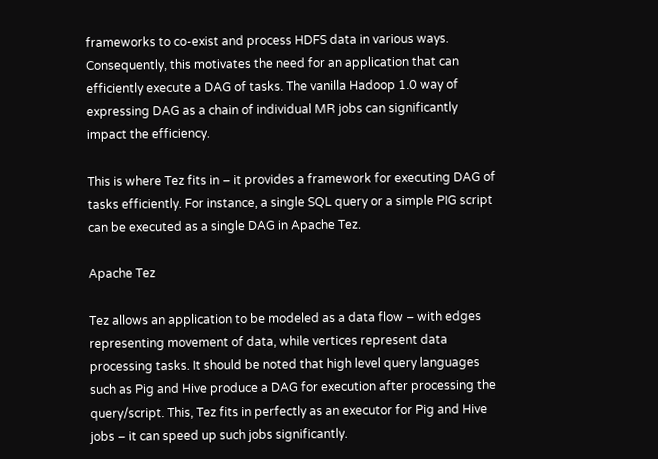frameworks to co-exist and process HDFS data in various ways. Consequently, this motivates the need for an application that can efficiently execute a DAG of tasks. The vanilla Hadoop 1.0 way of expressing DAG as a chain of individual MR jobs can significantly impact the efficiency.

This is where Tez fits in – it provides a framework for executing DAG of tasks efficiently. For instance, a single SQL query or a simple PIG script can be executed as a single DAG in Apache Tez.

Apache Tez

Tez allows an application to be modeled as a data flow – with edges representing movement of data, while vertices represent data processing tasks. It should be noted that high level query languages such as Pig and Hive produce a DAG for execution after processing the query/script. This, Tez fits in perfectly as an executor for Pig and Hive jobs – it can speed up such jobs significantly.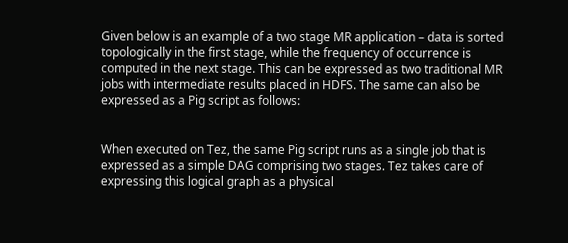Given below is an example of a two stage MR application – data is sorted topologically in the first stage, while the frequency of occurrence is computed in the next stage. This can be expressed as two traditional MR jobs with intermediate results placed in HDFS. The same can also be expressed as a Pig script as follows:


When executed on Tez, the same Pig script runs as a single job that is expressed as a simple DAG comprising two stages. Tez takes care of expressing this logical graph as a physical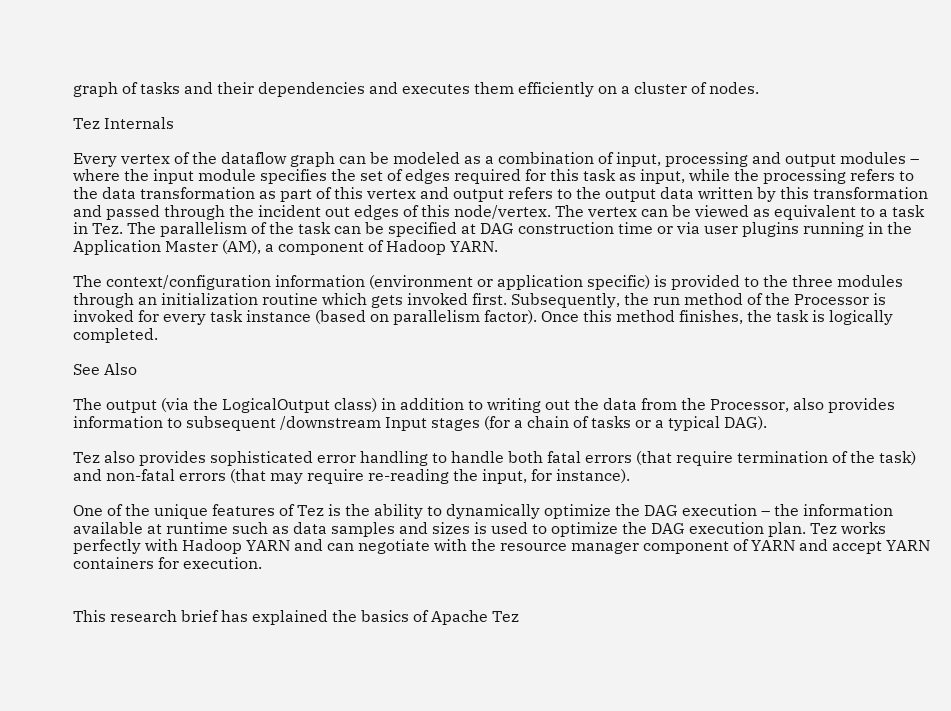graph of tasks and their dependencies and executes them efficiently on a cluster of nodes.

Tez Internals

Every vertex of the dataflow graph can be modeled as a combination of input, processing and output modules – where the input module specifies the set of edges required for this task as input, while the processing refers to the data transformation as part of this vertex and output refers to the output data written by this transformation and passed through the incident out edges of this node/vertex. The vertex can be viewed as equivalent to a task in Tez. The parallelism of the task can be specified at DAG construction time or via user plugins running in the Application Master (AM), a component of Hadoop YARN.

The context/configuration information (environment or application specific) is provided to the three modules through an initialization routine which gets invoked first. Subsequently, the run method of the Processor is invoked for every task instance (based on parallelism factor). Once this method finishes, the task is logically completed.

See Also

The output (via the LogicalOutput class) in addition to writing out the data from the Processor, also provides information to subsequent /downstream Input stages (for a chain of tasks or a typical DAG).

Tez also provides sophisticated error handling to handle both fatal errors (that require termination of the task) and non-fatal errors (that may require re-reading the input, for instance).

One of the unique features of Tez is the ability to dynamically optimize the DAG execution – the information available at runtime such as data samples and sizes is used to optimize the DAG execution plan. Tez works perfectly with Hadoop YARN and can negotiate with the resource manager component of YARN and accept YARN containers for execution.


This research brief has explained the basics of Apache Tez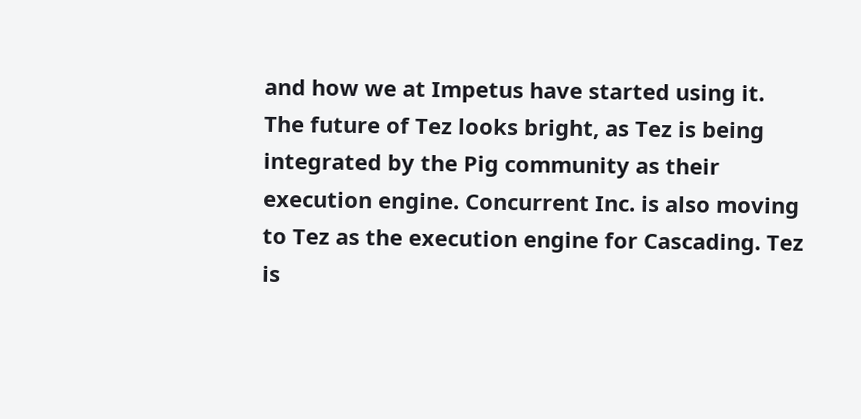and how we at Impetus have started using it. The future of Tez looks bright, as Tez is being integrated by the Pig community as their execution engine. Concurrent Inc. is also moving to Tez as the execution engine for Cascading. Tez is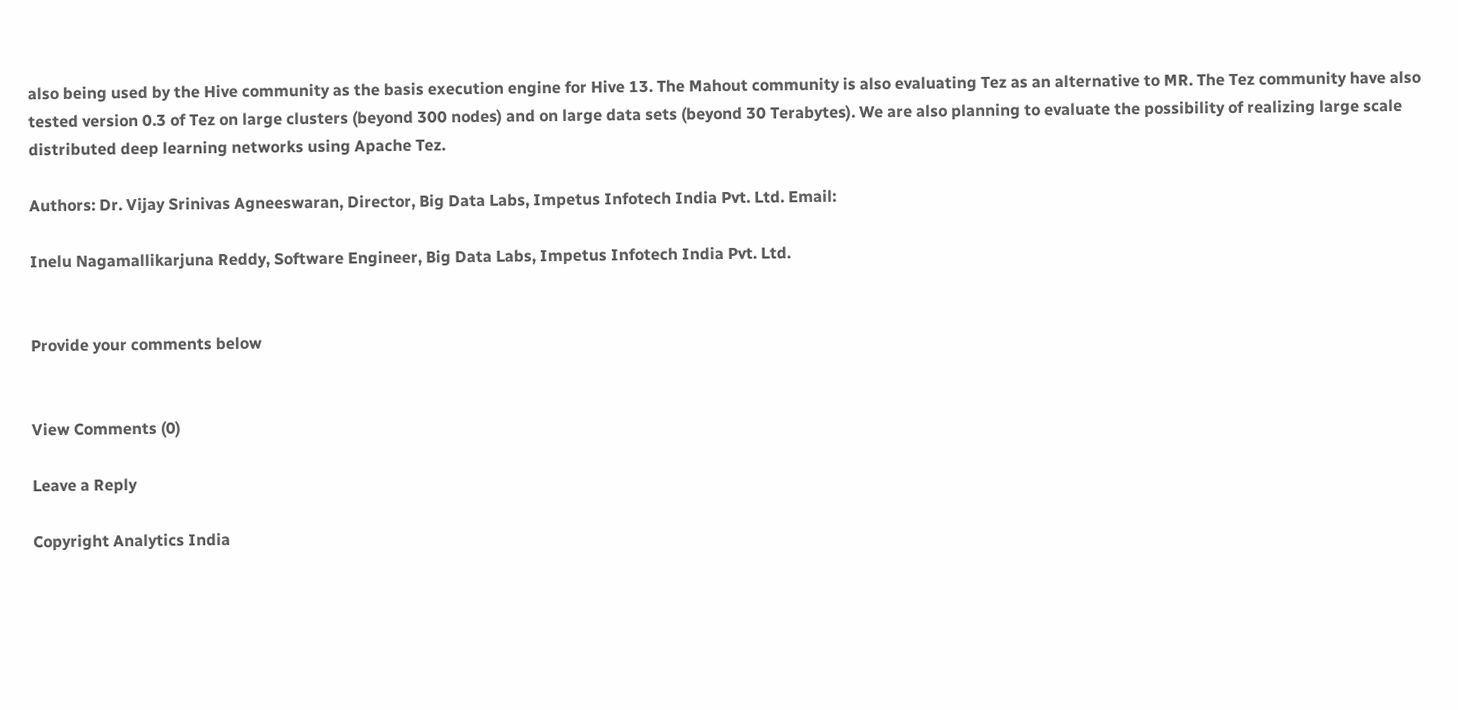also being used by the Hive community as the basis execution engine for Hive 13. The Mahout community is also evaluating Tez as an alternative to MR. The Tez community have also tested version 0.3 of Tez on large clusters (beyond 300 nodes) and on large data sets (beyond 30 Terabytes). We are also planning to evaluate the possibility of realizing large scale distributed deep learning networks using Apache Tez.

Authors: Dr. Vijay Srinivas Agneeswaran, Director, Big Data Labs, Impetus Infotech India Pvt. Ltd. Email:

Inelu Nagamallikarjuna Reddy, Software Engineer, Big Data Labs, Impetus Infotech India Pvt. Ltd.


Provide your comments below


View Comments (0)

Leave a Reply

Copyright Analytics India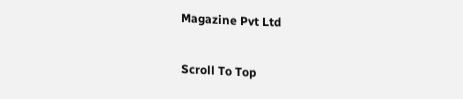Magazine Pvt Ltd

Scroll To Top